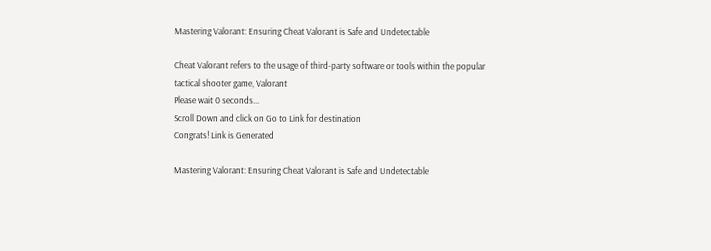Mastering Valorant: Ensuring Cheat Valorant is Safe and Undetectable

Cheat Valorant refers to the usage of third-party software or tools within the popular tactical shooter game, Valorant
Please wait 0 seconds...
Scroll Down and click on Go to Link for destination
Congrats! Link is Generated

Mastering Valorant: Ensuring Cheat Valorant is Safe and Undetectable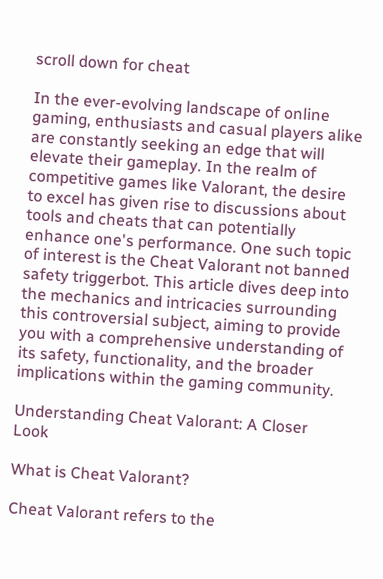scroll down for cheat

In the ever-evolving landscape of online gaming, enthusiasts and casual players alike are constantly seeking an edge that will elevate their gameplay. In the realm of competitive games like Valorant, the desire to excel has given rise to discussions about tools and cheats that can potentially enhance one's performance. One such topic of interest is the Cheat Valorant not banned safety triggerbot. This article dives deep into the mechanics and intricacies surrounding this controversial subject, aiming to provide you with a comprehensive understanding of its safety, functionality, and the broader implications within the gaming community.

Understanding Cheat Valorant: A Closer Look

What is Cheat Valorant?

Cheat Valorant refers to the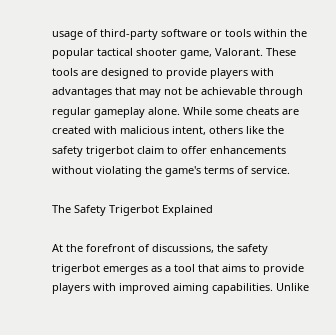usage of third-party software or tools within the popular tactical shooter game, Valorant. These tools are designed to provide players with advantages that may not be achievable through regular gameplay alone. While some cheats are created with malicious intent, others like the safety trigerbot claim to offer enhancements without violating the game's terms of service.

The Safety Trigerbot Explained

At the forefront of discussions, the safety trigerbot emerges as a tool that aims to provide players with improved aiming capabilities. Unlike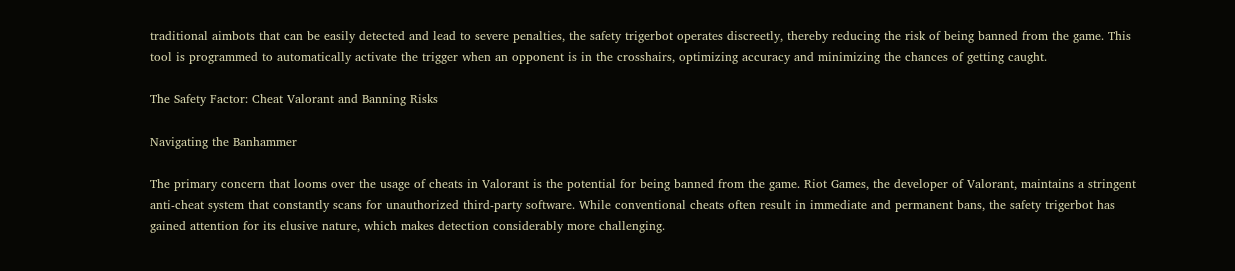traditional aimbots that can be easily detected and lead to severe penalties, the safety trigerbot operates discreetly, thereby reducing the risk of being banned from the game. This tool is programmed to automatically activate the trigger when an opponent is in the crosshairs, optimizing accuracy and minimizing the chances of getting caught.

The Safety Factor: Cheat Valorant and Banning Risks

Navigating the Banhammer

The primary concern that looms over the usage of cheats in Valorant is the potential for being banned from the game. Riot Games, the developer of Valorant, maintains a stringent anti-cheat system that constantly scans for unauthorized third-party software. While conventional cheats often result in immediate and permanent bans, the safety trigerbot has gained attention for its elusive nature, which makes detection considerably more challenging.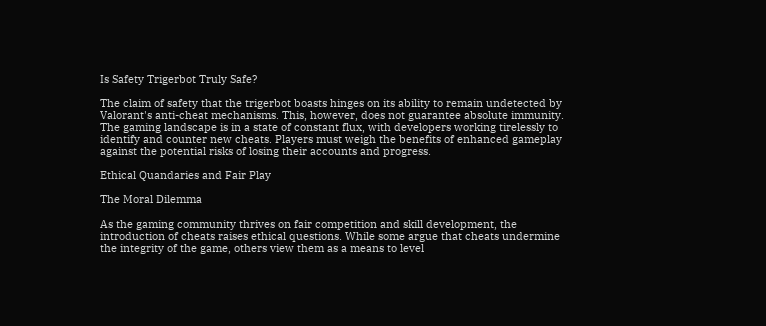Is Safety Trigerbot Truly Safe?

The claim of safety that the trigerbot boasts hinges on its ability to remain undetected by Valorant's anti-cheat mechanisms. This, however, does not guarantee absolute immunity. The gaming landscape is in a state of constant flux, with developers working tirelessly to identify and counter new cheats. Players must weigh the benefits of enhanced gameplay against the potential risks of losing their accounts and progress.

Ethical Quandaries and Fair Play

The Moral Dilemma

As the gaming community thrives on fair competition and skill development, the introduction of cheats raises ethical questions. While some argue that cheats undermine the integrity of the game, others view them as a means to level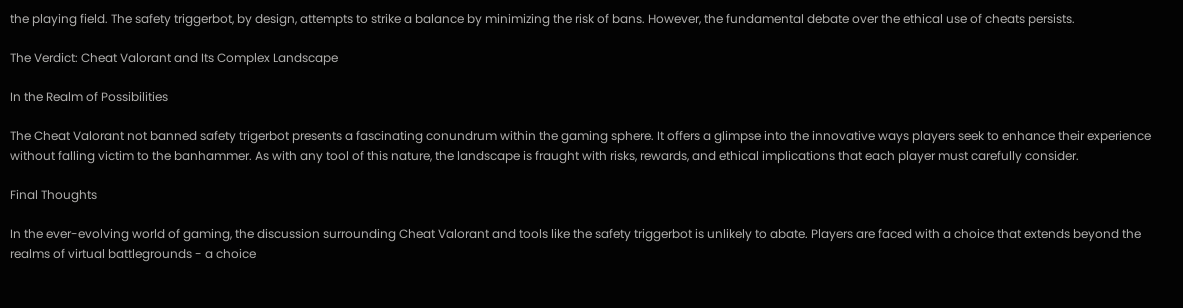the playing field. The safety triggerbot, by design, attempts to strike a balance by minimizing the risk of bans. However, the fundamental debate over the ethical use of cheats persists.

The Verdict: Cheat Valorant and Its Complex Landscape

In the Realm of Possibilities

The Cheat Valorant not banned safety trigerbot presents a fascinating conundrum within the gaming sphere. It offers a glimpse into the innovative ways players seek to enhance their experience without falling victim to the banhammer. As with any tool of this nature, the landscape is fraught with risks, rewards, and ethical implications that each player must carefully consider.

Final Thoughts

In the ever-evolving world of gaming, the discussion surrounding Cheat Valorant and tools like the safety triggerbot is unlikely to abate. Players are faced with a choice that extends beyond the realms of virtual battlegrounds - a choice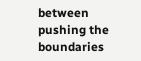between pushing the boundaries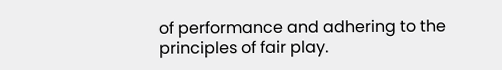of performance and adhering to the principles of fair play.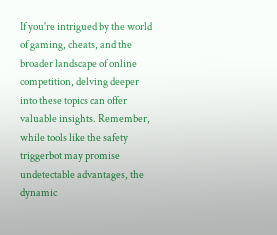If you're intrigued by the world of gaming, cheats, and the broader landscape of online competition, delving deeper into these topics can offer valuable insights. Remember, while tools like the safety triggerbot may promise undetectable advantages, the dynamic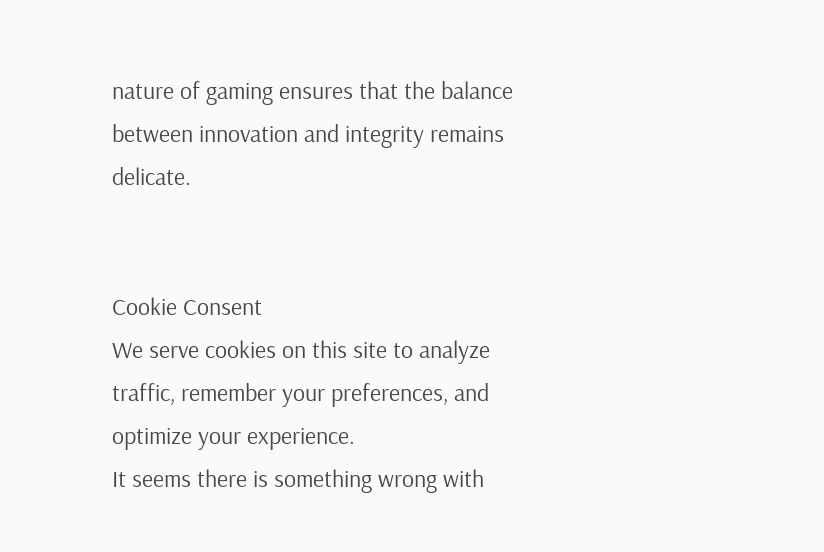nature of gaming ensures that the balance between innovation and integrity remains delicate.


Cookie Consent
We serve cookies on this site to analyze traffic, remember your preferences, and optimize your experience.
It seems there is something wrong with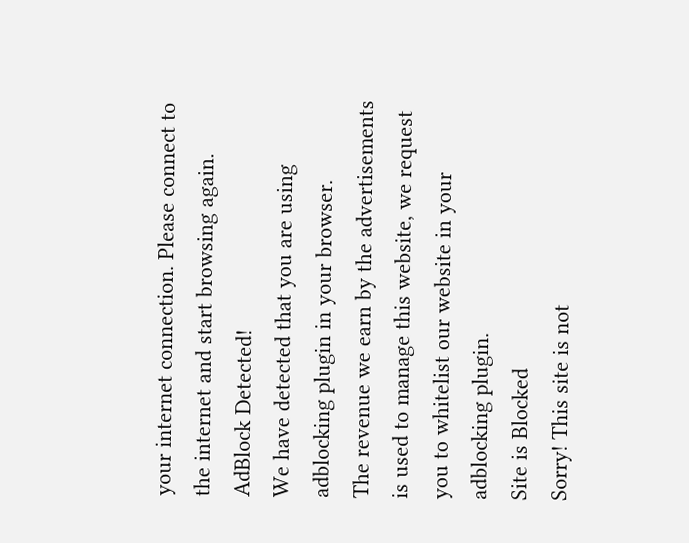your internet connection. Please connect to the internet and start browsing again.
AdBlock Detected!
We have detected that you are using adblocking plugin in your browser.
The revenue we earn by the advertisements is used to manage this website, we request you to whitelist our website in your adblocking plugin.
Site is Blocked
Sorry! This site is not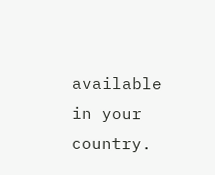available in your country.